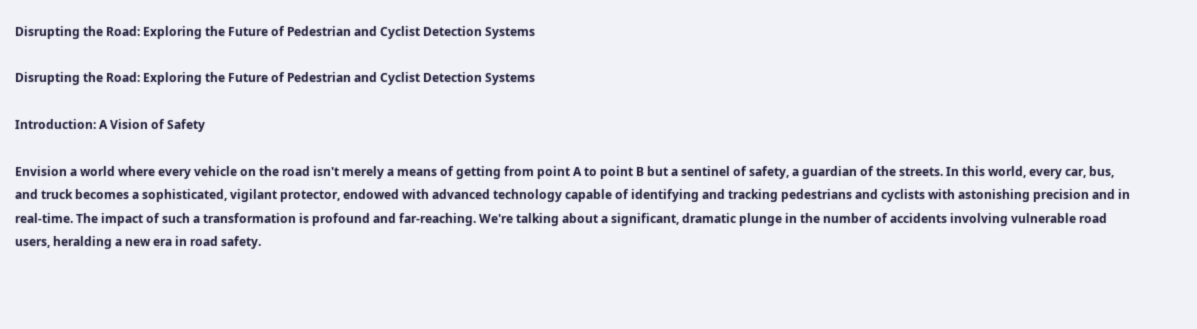Disrupting the Road: Exploring the Future of Pedestrian and Cyclist Detection Systems

Disrupting the Road: Exploring the Future of Pedestrian and Cyclist Detection Systems

Introduction: A Vision of Safety

Envision a world where every vehicle on the road isn't merely a means of getting from point A to point B but a sentinel of safety, a guardian of the streets. In this world, every car, bus, and truck becomes a sophisticated, vigilant protector, endowed with advanced technology capable of identifying and tracking pedestrians and cyclists with astonishing precision and in real-time. The impact of such a transformation is profound and far-reaching. We're talking about a significant, dramatic plunge in the number of accidents involving vulnerable road users, heralding a new era in road safety.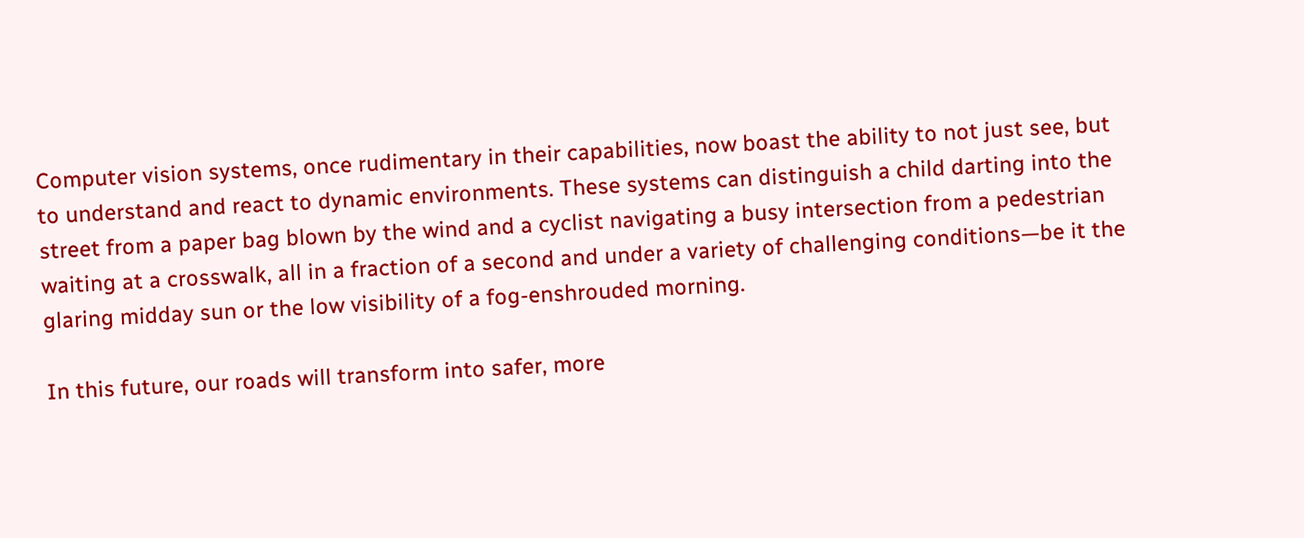Computer vision systems, once rudimentary in their capabilities, now boast the ability to not just see, but to understand and react to dynamic environments. These systems can distinguish a child darting into the street from a paper bag blown by the wind and a cyclist navigating a busy intersection from a pedestrian waiting at a crosswalk, all in a fraction of a second and under a variety of challenging conditions—be it the glaring midday sun or the low visibility of a fog-enshrouded morning.

In this future, our roads will transform into safer, more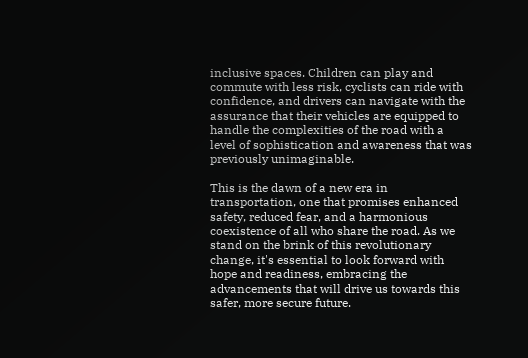inclusive spaces. Children can play and commute with less risk, cyclists can ride with confidence, and drivers can navigate with the assurance that their vehicles are equipped to handle the complexities of the road with a level of sophistication and awareness that was previously unimaginable.

This is the dawn of a new era in transportation, one that promises enhanced safety, reduced fear, and a harmonious coexistence of all who share the road. As we stand on the brink of this revolutionary change, it's essential to look forward with hope and readiness, embracing the advancements that will drive us towards this safer, more secure future.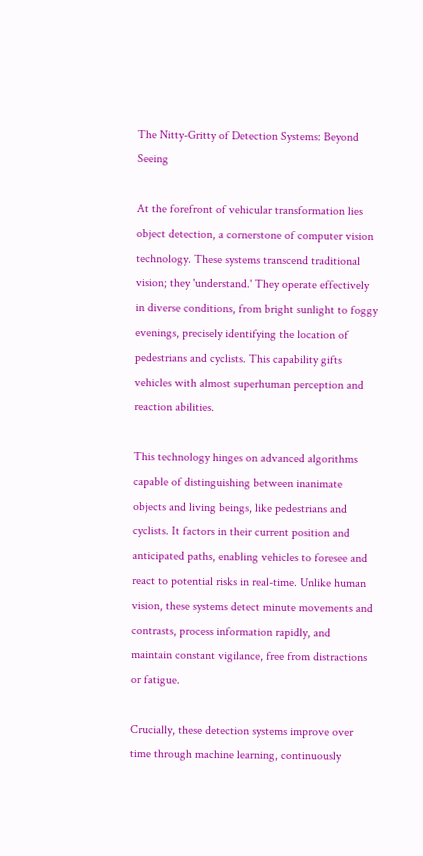The Nitty-Gritty of Detection Systems: Beyond Seeing

At the forefront of vehicular transformation lies object detection, a cornerstone of computer vision technology. These systems transcend traditional vision; they 'understand.' They operate effectively in diverse conditions, from bright sunlight to foggy evenings, precisely identifying the location of pedestrians and cyclists. This capability gifts vehicles with almost superhuman perception and reaction abilities.

This technology hinges on advanced algorithms capable of distinguishing between inanimate objects and living beings, like pedestrians and cyclists. It factors in their current position and anticipated paths, enabling vehicles to foresee and react to potential risks in real-time. Unlike human vision, these systems detect minute movements and contrasts, process information rapidly, and maintain constant vigilance, free from distractions or fatigue.

Crucially, these detection systems improve over time through machine learning, continuously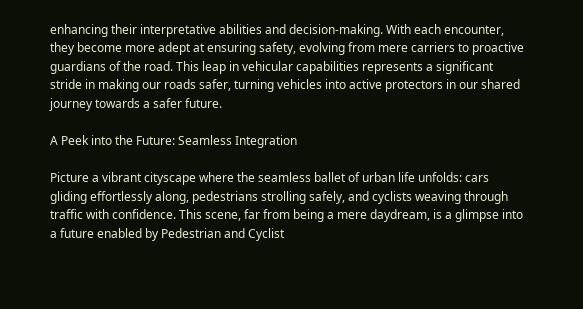enhancing their interpretative abilities and decision-making. With each encounter, they become more adept at ensuring safety, evolving from mere carriers to proactive guardians of the road. This leap in vehicular capabilities represents a significant stride in making our roads safer, turning vehicles into active protectors in our shared journey towards a safer future.

A Peek into the Future: Seamless Integration

Picture a vibrant cityscape where the seamless ballet of urban life unfolds: cars gliding effortlessly along, pedestrians strolling safely, and cyclists weaving through traffic with confidence. This scene, far from being a mere daydream, is a glimpse into a future enabled by Pedestrian and Cyclist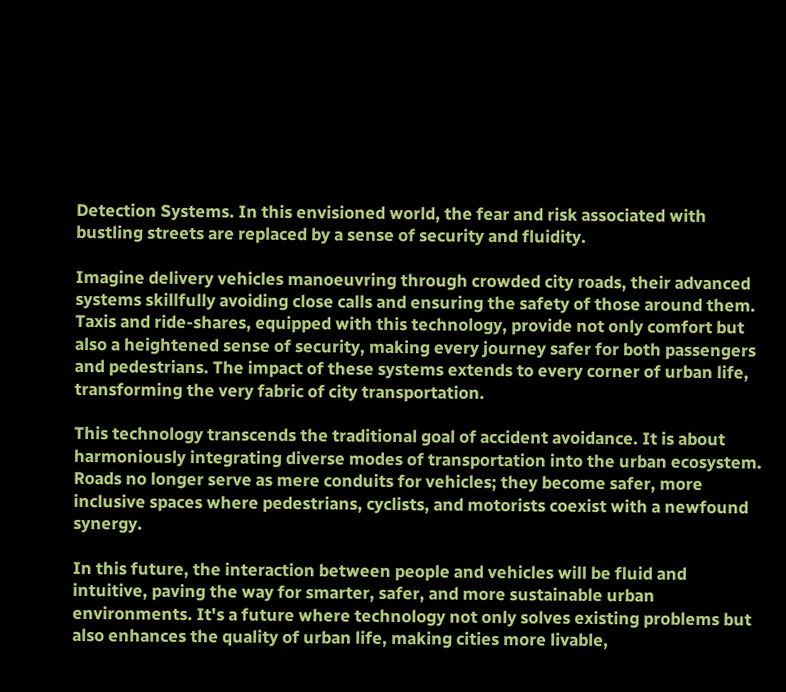Detection Systems. In this envisioned world, the fear and risk associated with bustling streets are replaced by a sense of security and fluidity.

Imagine delivery vehicles manoeuvring through crowded city roads, their advanced systems skillfully avoiding close calls and ensuring the safety of those around them. Taxis and ride-shares, equipped with this technology, provide not only comfort but also a heightened sense of security, making every journey safer for both passengers and pedestrians. The impact of these systems extends to every corner of urban life, transforming the very fabric of city transportation.

This technology transcends the traditional goal of accident avoidance. It is about harmoniously integrating diverse modes of transportation into the urban ecosystem. Roads no longer serve as mere conduits for vehicles; they become safer, more inclusive spaces where pedestrians, cyclists, and motorists coexist with a newfound synergy.

In this future, the interaction between people and vehicles will be fluid and intuitive, paving the way for smarter, safer, and more sustainable urban environments. It's a future where technology not only solves existing problems but also enhances the quality of urban life, making cities more livable,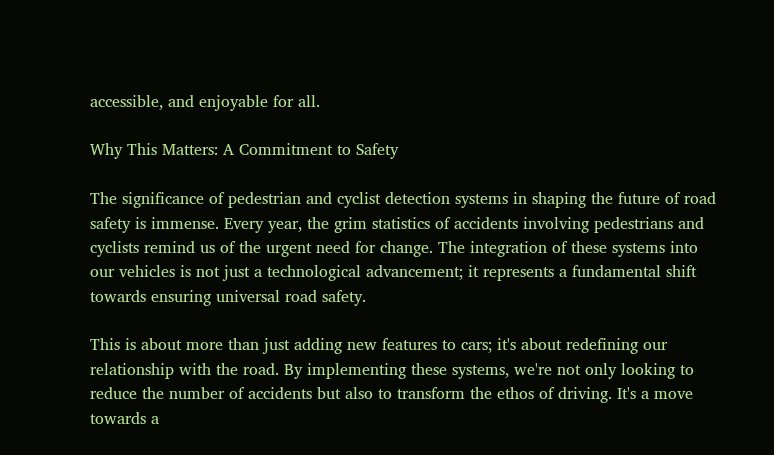accessible, and enjoyable for all.

Why This Matters: A Commitment to Safety

The significance of pedestrian and cyclist detection systems in shaping the future of road safety is immense. Every year, the grim statistics of accidents involving pedestrians and cyclists remind us of the urgent need for change. The integration of these systems into our vehicles is not just a technological advancement; it represents a fundamental shift towards ensuring universal road safety.

This is about more than just adding new features to cars; it's about redefining our relationship with the road. By implementing these systems, we're not only looking to reduce the number of accidents but also to transform the ethos of driving. It's a move towards a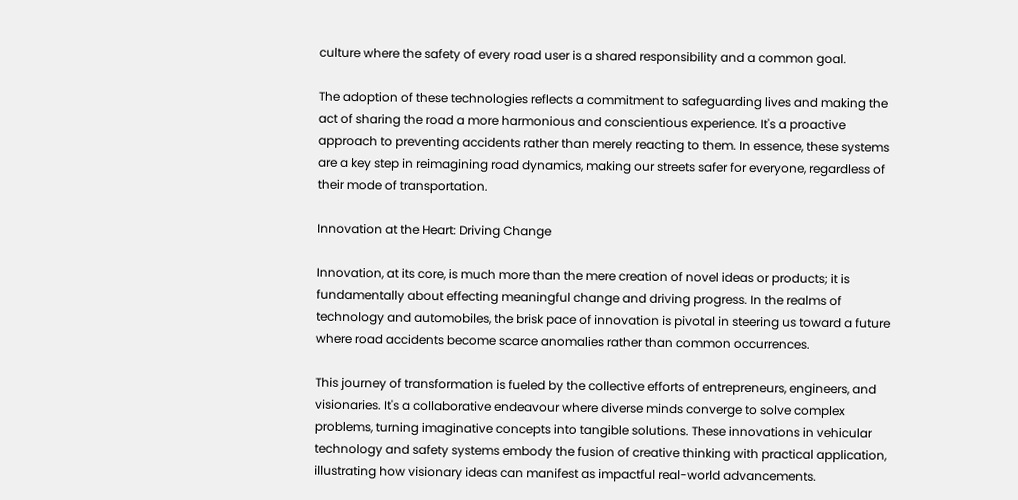culture where the safety of every road user is a shared responsibility and a common goal.

The adoption of these technologies reflects a commitment to safeguarding lives and making the act of sharing the road a more harmonious and conscientious experience. It's a proactive approach to preventing accidents rather than merely reacting to them. In essence, these systems are a key step in reimagining road dynamics, making our streets safer for everyone, regardless of their mode of transportation.

Innovation at the Heart: Driving Change

Innovation, at its core, is much more than the mere creation of novel ideas or products; it is fundamentally about effecting meaningful change and driving progress. In the realms of technology and automobiles, the brisk pace of innovation is pivotal in steering us toward a future where road accidents become scarce anomalies rather than common occurrences.

This journey of transformation is fueled by the collective efforts of entrepreneurs, engineers, and visionaries. It's a collaborative endeavour where diverse minds converge to solve complex problems, turning imaginative concepts into tangible solutions. These innovations in vehicular technology and safety systems embody the fusion of creative thinking with practical application, illustrating how visionary ideas can manifest as impactful real-world advancements.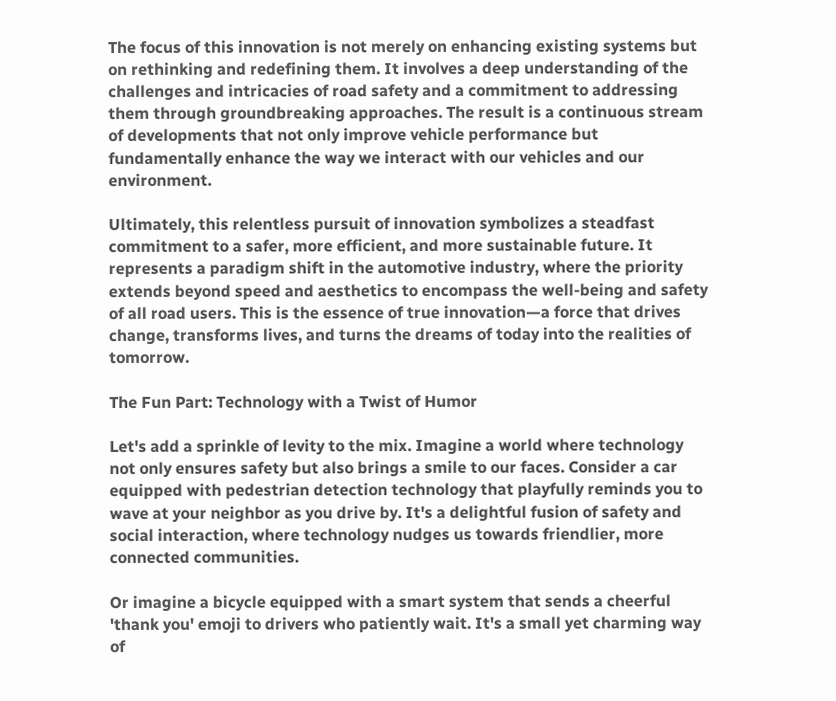The focus of this innovation is not merely on enhancing existing systems but on rethinking and redefining them. It involves a deep understanding of the challenges and intricacies of road safety and a commitment to addressing them through groundbreaking approaches. The result is a continuous stream of developments that not only improve vehicle performance but fundamentally enhance the way we interact with our vehicles and our environment.

Ultimately, this relentless pursuit of innovation symbolizes a steadfast commitment to a safer, more efficient, and more sustainable future. It represents a paradigm shift in the automotive industry, where the priority extends beyond speed and aesthetics to encompass the well-being and safety of all road users. This is the essence of true innovation—a force that drives change, transforms lives, and turns the dreams of today into the realities of tomorrow.

The Fun Part: Technology with a Twist of Humor

Let's add a sprinkle of levity to the mix. Imagine a world where technology not only ensures safety but also brings a smile to our faces. Consider a car equipped with pedestrian detection technology that playfully reminds you to wave at your neighbor as you drive by. It's a delightful fusion of safety and social interaction, where technology nudges us towards friendlier, more connected communities.

Or imagine a bicycle equipped with a smart system that sends a cheerful 'thank you' emoji to drivers who patiently wait. It's a small yet charming way of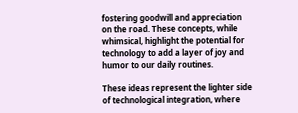fostering goodwill and appreciation on the road. These concepts, while whimsical, highlight the potential for technology to add a layer of joy and humor to our daily routines.

These ideas represent the lighter side of technological integration, where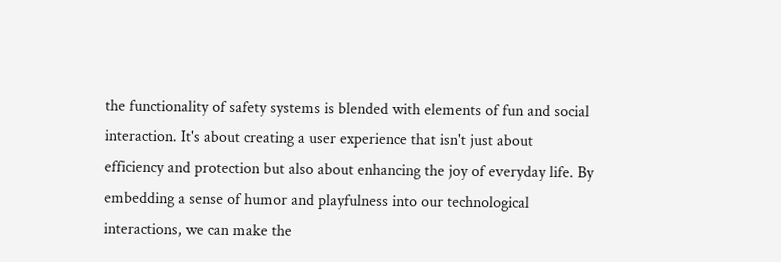the functionality of safety systems is blended with elements of fun and social interaction. It's about creating a user experience that isn't just about efficiency and protection but also about enhancing the joy of everyday life. By embedding a sense of humor and playfulness into our technological interactions, we can make the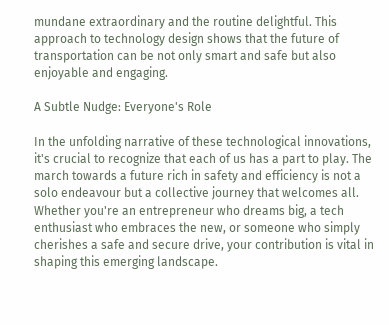mundane extraordinary and the routine delightful. This approach to technology design shows that the future of transportation can be not only smart and safe but also enjoyable and engaging.

A Subtle Nudge: Everyone's Role

In the unfolding narrative of these technological innovations, it's crucial to recognize that each of us has a part to play. The march towards a future rich in safety and efficiency is not a solo endeavour but a collective journey that welcomes all. Whether you're an entrepreneur who dreams big, a tech enthusiast who embraces the new, or someone who simply cherishes a safe and secure drive, your contribution is vital in shaping this emerging landscape.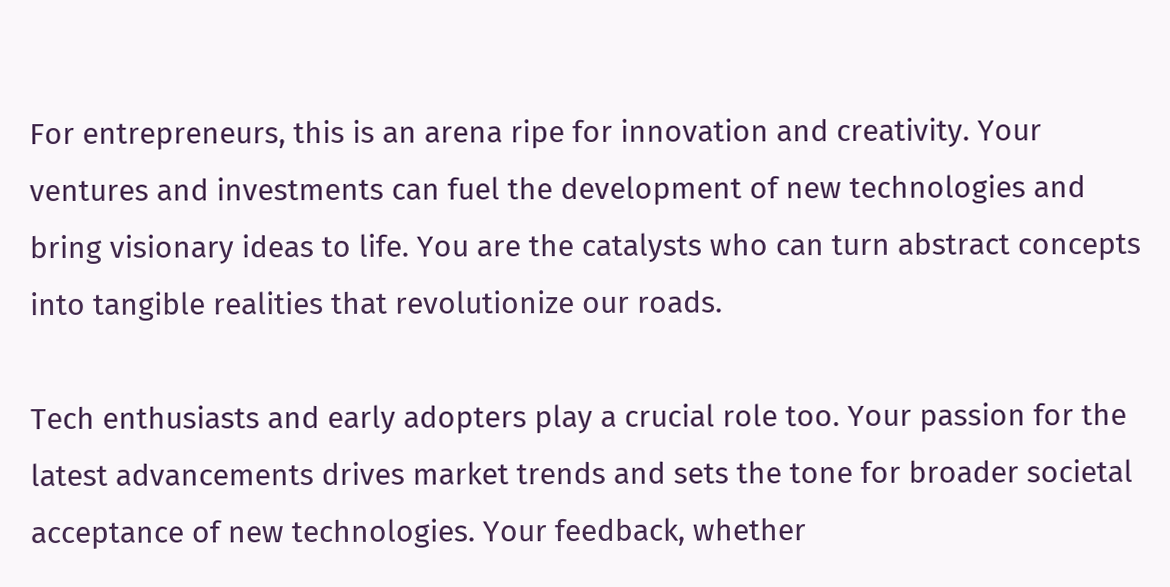For entrepreneurs, this is an arena ripe for innovation and creativity. Your ventures and investments can fuel the development of new technologies and bring visionary ideas to life. You are the catalysts who can turn abstract concepts into tangible realities that revolutionize our roads.

Tech enthusiasts and early adopters play a crucial role too. Your passion for the latest advancements drives market trends and sets the tone for broader societal acceptance of new technologies. Your feedback, whether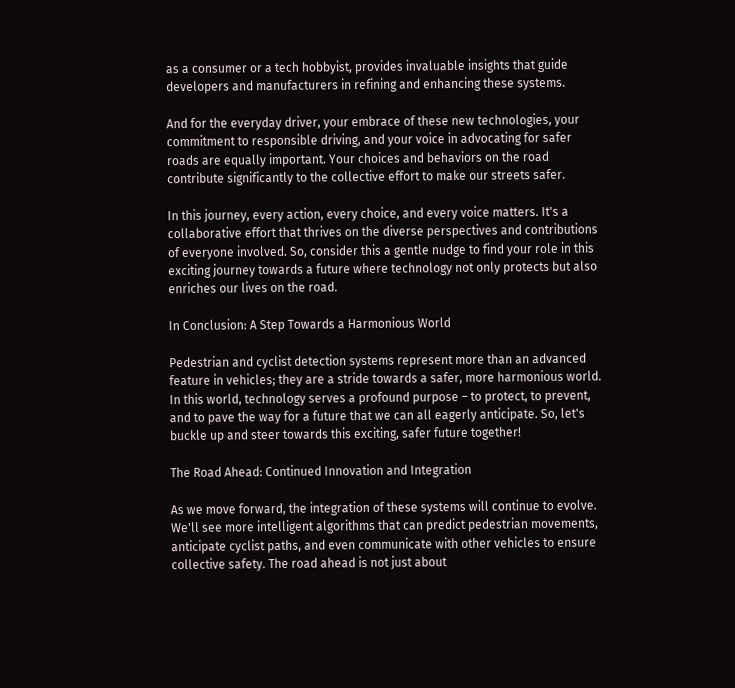as a consumer or a tech hobbyist, provides invaluable insights that guide developers and manufacturers in refining and enhancing these systems.

And for the everyday driver, your embrace of these new technologies, your commitment to responsible driving, and your voice in advocating for safer roads are equally important. Your choices and behaviors on the road contribute significantly to the collective effort to make our streets safer.

In this journey, every action, every choice, and every voice matters. It's a collaborative effort that thrives on the diverse perspectives and contributions of everyone involved. So, consider this a gentle nudge to find your role in this exciting journey towards a future where technology not only protects but also enriches our lives on the road.

In Conclusion: A Step Towards a Harmonious World

Pedestrian and cyclist detection systems represent more than an advanced feature in vehicles; they are a stride towards a safer, more harmonious world. In this world, technology serves a profound purpose – to protect, to prevent, and to pave the way for a future that we can all eagerly anticipate. So, let's buckle up and steer towards this exciting, safer future together!

The Road Ahead: Continued Innovation and Integration

As we move forward, the integration of these systems will continue to evolve. We'll see more intelligent algorithms that can predict pedestrian movements, anticipate cyclist paths, and even communicate with other vehicles to ensure collective safety. The road ahead is not just about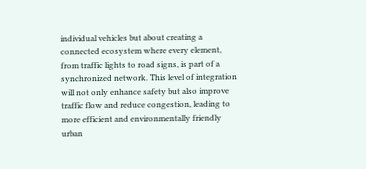individual vehicles but about creating a connected ecosystem where every element, from traffic lights to road signs, is part of a synchronized network. This level of integration will not only enhance safety but also improve traffic flow and reduce congestion, leading to more efficient and environmentally friendly urban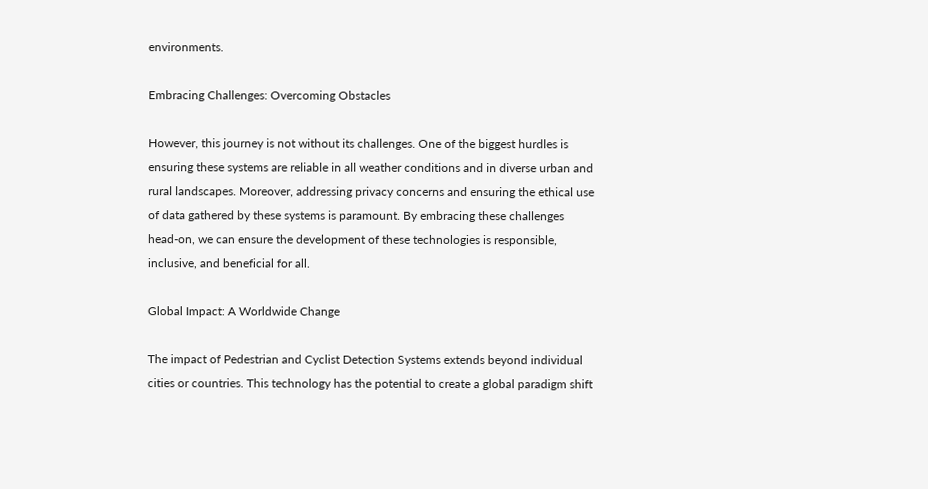environments.

Embracing Challenges: Overcoming Obstacles

However, this journey is not without its challenges. One of the biggest hurdles is ensuring these systems are reliable in all weather conditions and in diverse urban and rural landscapes. Moreover, addressing privacy concerns and ensuring the ethical use of data gathered by these systems is paramount. By embracing these challenges head-on, we can ensure the development of these technologies is responsible, inclusive, and beneficial for all.

Global Impact: A Worldwide Change

The impact of Pedestrian and Cyclist Detection Systems extends beyond individual cities or countries. This technology has the potential to create a global paradigm shift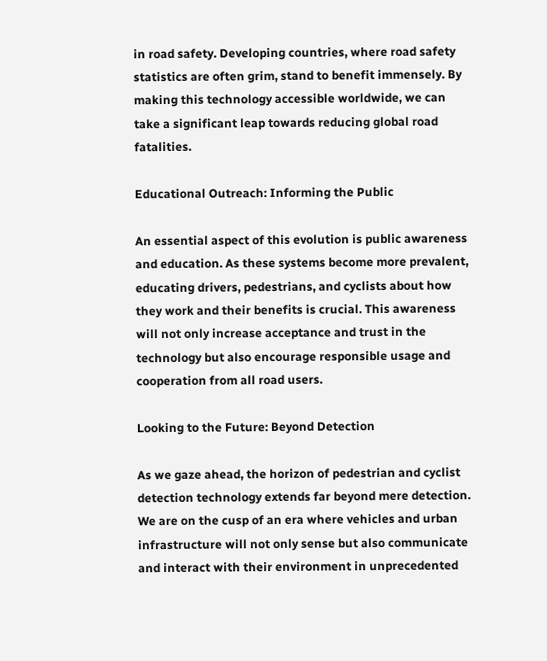in road safety. Developing countries, where road safety statistics are often grim, stand to benefit immensely. By making this technology accessible worldwide, we can take a significant leap towards reducing global road fatalities.

Educational Outreach: Informing the Public

An essential aspect of this evolution is public awareness and education. As these systems become more prevalent, educating drivers, pedestrians, and cyclists about how they work and their benefits is crucial. This awareness will not only increase acceptance and trust in the technology but also encourage responsible usage and cooperation from all road users.

Looking to the Future: Beyond Detection

As we gaze ahead, the horizon of pedestrian and cyclist detection technology extends far beyond mere detection. We are on the cusp of an era where vehicles and urban infrastructure will not only sense but also communicate and interact with their environment in unprecedented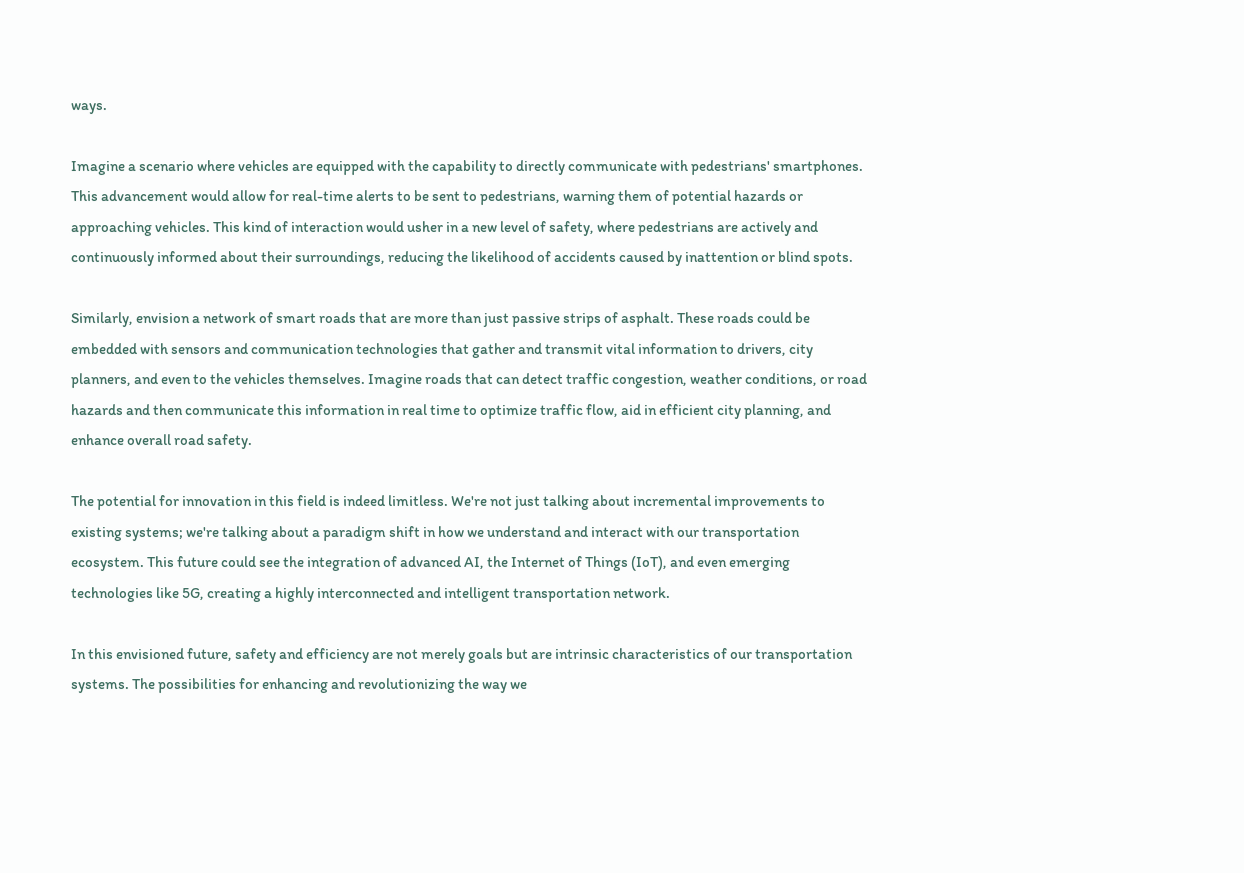ways.

Imagine a scenario where vehicles are equipped with the capability to directly communicate with pedestrians' smartphones. This advancement would allow for real-time alerts to be sent to pedestrians, warning them of potential hazards or approaching vehicles. This kind of interaction would usher in a new level of safety, where pedestrians are actively and continuously informed about their surroundings, reducing the likelihood of accidents caused by inattention or blind spots.

Similarly, envision a network of smart roads that are more than just passive strips of asphalt. These roads could be embedded with sensors and communication technologies that gather and transmit vital information to drivers, city planners, and even to the vehicles themselves. Imagine roads that can detect traffic congestion, weather conditions, or road hazards and then communicate this information in real time to optimize traffic flow, aid in efficient city planning, and enhance overall road safety.

The potential for innovation in this field is indeed limitless. We're not just talking about incremental improvements to existing systems; we're talking about a paradigm shift in how we understand and interact with our transportation ecosystem. This future could see the integration of advanced AI, the Internet of Things (IoT), and even emerging technologies like 5G, creating a highly interconnected and intelligent transportation network.

In this envisioned future, safety and efficiency are not merely goals but are intrinsic characteristics of our transportation systems. The possibilities for enhancing and revolutionizing the way we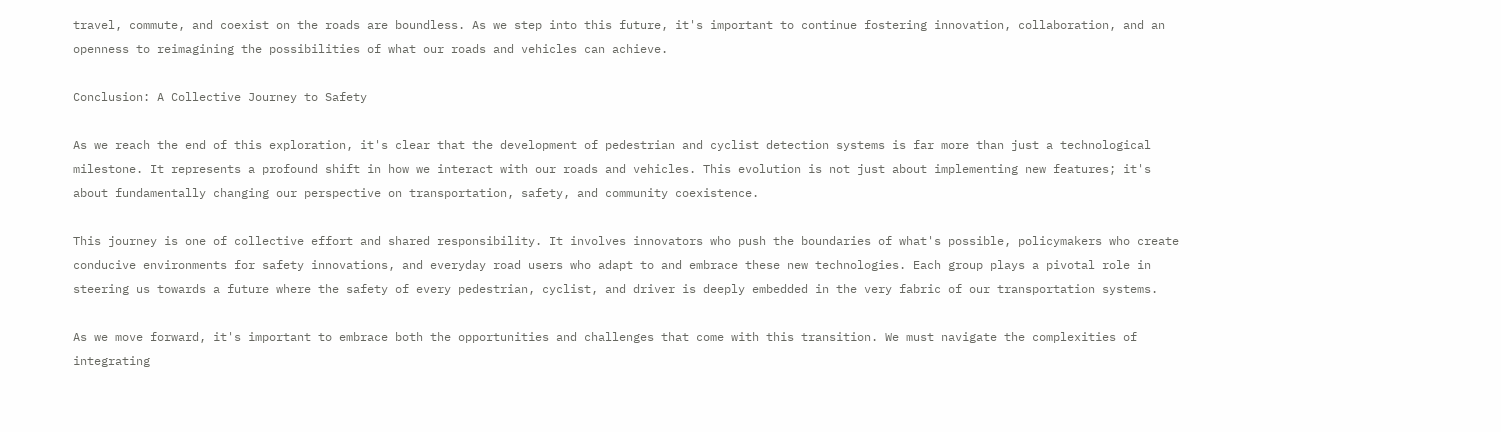travel, commute, and coexist on the roads are boundless. As we step into this future, it's important to continue fostering innovation, collaboration, and an openness to reimagining the possibilities of what our roads and vehicles can achieve.

Conclusion: A Collective Journey to Safety

As we reach the end of this exploration, it's clear that the development of pedestrian and cyclist detection systems is far more than just a technological milestone. It represents a profound shift in how we interact with our roads and vehicles. This evolution is not just about implementing new features; it's about fundamentally changing our perspective on transportation, safety, and community coexistence.

This journey is one of collective effort and shared responsibility. It involves innovators who push the boundaries of what's possible, policymakers who create conducive environments for safety innovations, and everyday road users who adapt to and embrace these new technologies. Each group plays a pivotal role in steering us towards a future where the safety of every pedestrian, cyclist, and driver is deeply embedded in the very fabric of our transportation systems.

As we move forward, it's important to embrace both the opportunities and challenges that come with this transition. We must navigate the complexities of integrating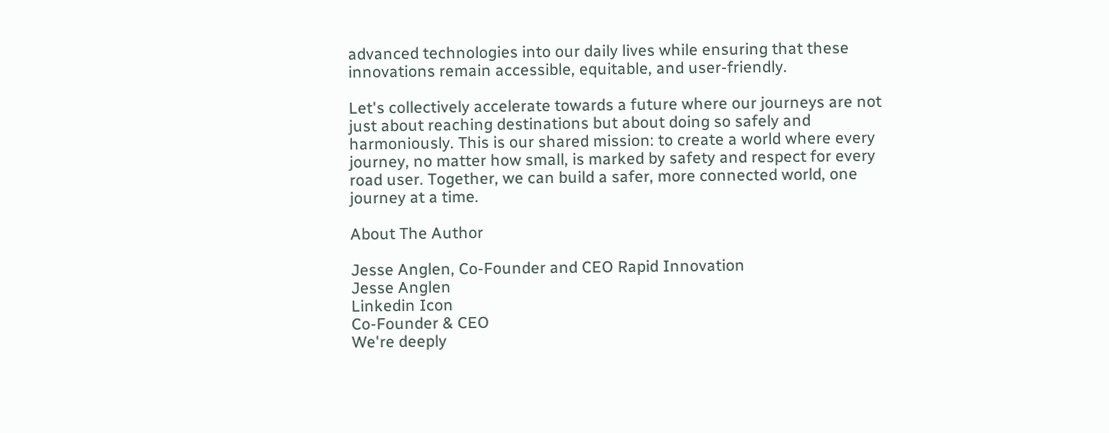advanced technologies into our daily lives while ensuring that these innovations remain accessible, equitable, and user-friendly.

Let's collectively accelerate towards a future where our journeys are not just about reaching destinations but about doing so safely and harmoniously. This is our shared mission: to create a world where every journey, no matter how small, is marked by safety and respect for every road user. Together, we can build a safer, more connected world, one journey at a time.

About The Author

Jesse Anglen, Co-Founder and CEO Rapid Innovation
Jesse Anglen
Linkedin Icon
Co-Founder & CEO
We're deeply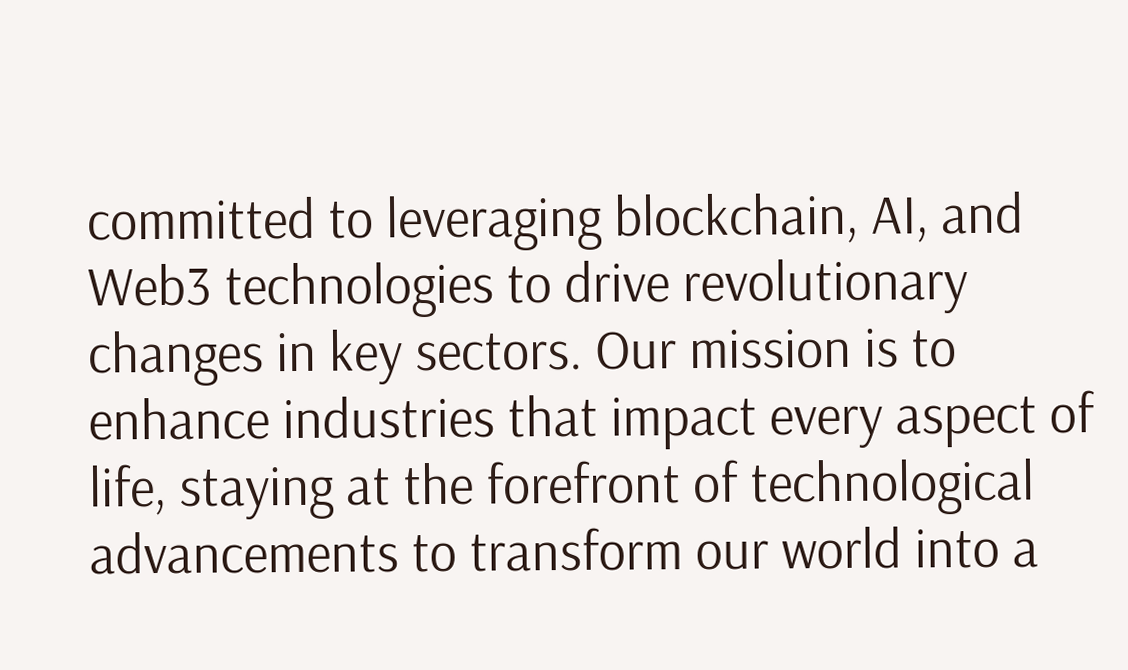committed to leveraging blockchain, AI, and Web3 technologies to drive revolutionary changes in key sectors. Our mission is to enhance industries that impact every aspect of life, staying at the forefront of technological advancements to transform our world into a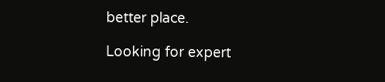better place.

Looking for expert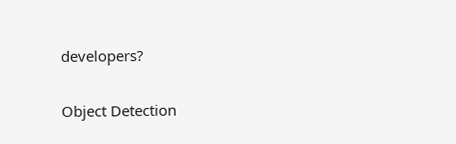developers?


Object Detection